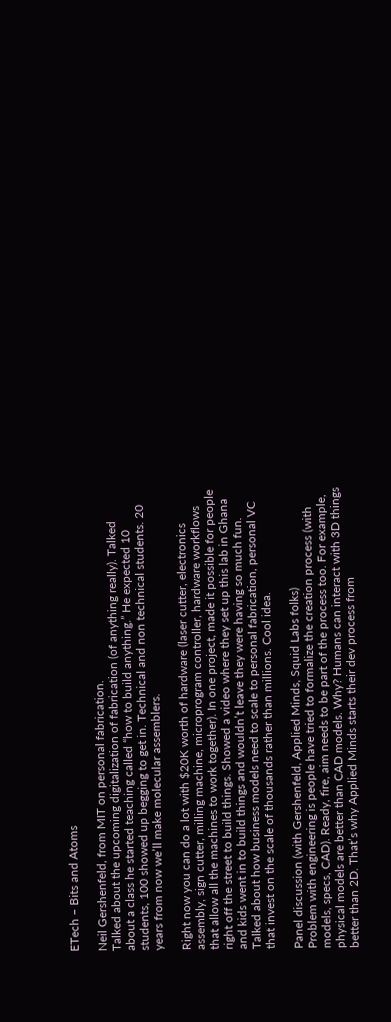ETech – Bits and Atoms

Neil Gershenfeld, from MIT on personal fabrication.
Talked about the upcoming digitalization of fabrication (of anything really). Talked about a class he started teaching called “how to build anything.” He expected 10 students, 100 showed up begging to get in. Technical and non technical students. 20 years from now we’ll make molecular assemblers.

Right now you can do a lot with $20K worth of hardware (laser cutter, electronics assembly, sign cutter, milling machine, microprogram controller, hardware workflows that allow all the machines to work together). In one project, made it possible for people right off the street to build things. Showed a video where they set up this lab in Ghana and kids went in to build things and wouldn’t leave they were having so much fun. Talked about how business models need to scale to personal fabrication, personal VC that invest on the scale of thousands rather than millions. Cool idea.

Panel discussion (with Gershenfeld, Applied Minds, Squid Labs folks)
Problem with engineering is people have tried to formalize the creation process (with models, specs, CAD). Ready, fire, aim needs to be part of the process too. For example, physical models are better than CAD models. Why? Humans can interact with 3D things better than 2D. That’s why Applied Minds starts their dev process from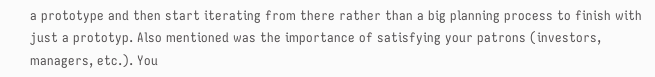a prototype and then start iterating from there rather than a big planning process to finish with just a prototyp. Also mentioned was the importance of satisfying your patrons (investors, managers, etc.). You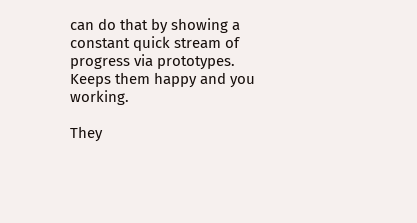can do that by showing a constant quick stream of progress via prototypes. Keeps them happy and you working.

They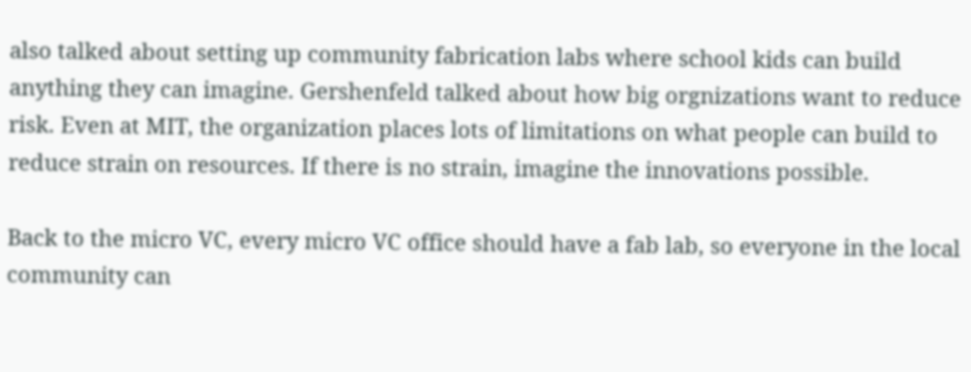also talked about setting up community fabrication labs where school kids can build anything they can imagine. Gershenfeld talked about how big orgnizations want to reduce risk. Even at MIT, the organization places lots of limitations on what people can build to reduce strain on resources. If there is no strain, imagine the innovations possible.

Back to the micro VC, every micro VC office should have a fab lab, so everyone in the local community can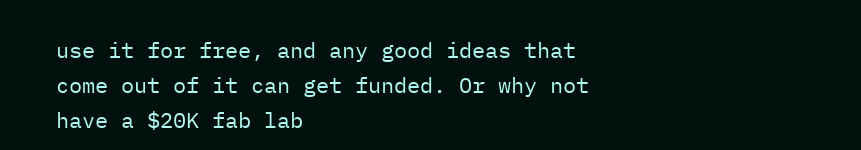use it for free, and any good ideas that come out of it can get funded. Or why not have a $20K fab lab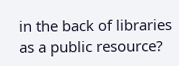in the back of libraries as a public resource?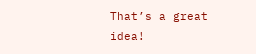That’s a great idea!